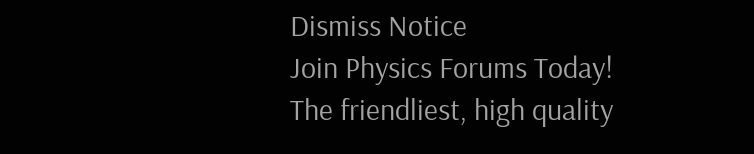Dismiss Notice
Join Physics Forums Today!
The friendliest, high quality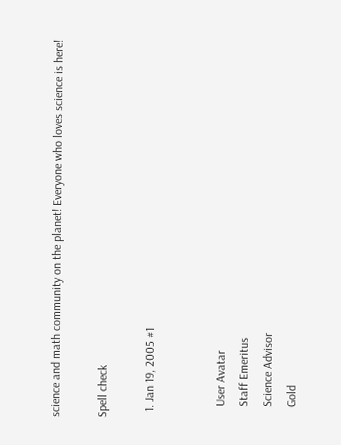science and math community on the planet! Everyone who loves science is here!

Spell check

  1. Jan 19, 2005 #1


    User Avatar
    Staff Emeritus
    Science Advisor
    Gold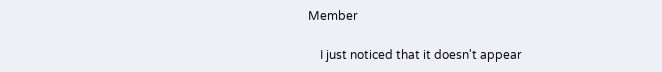Member

    I just noticed that it doesn't appear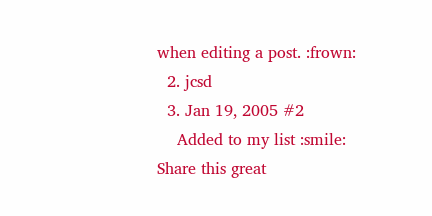when editing a post. :frown:
  2. jcsd
  3. Jan 19, 2005 #2
    Added to my list :smile:
Share this great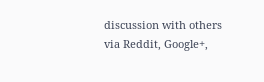discussion with others via Reddit, Google+,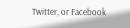Twitter, or Facebook